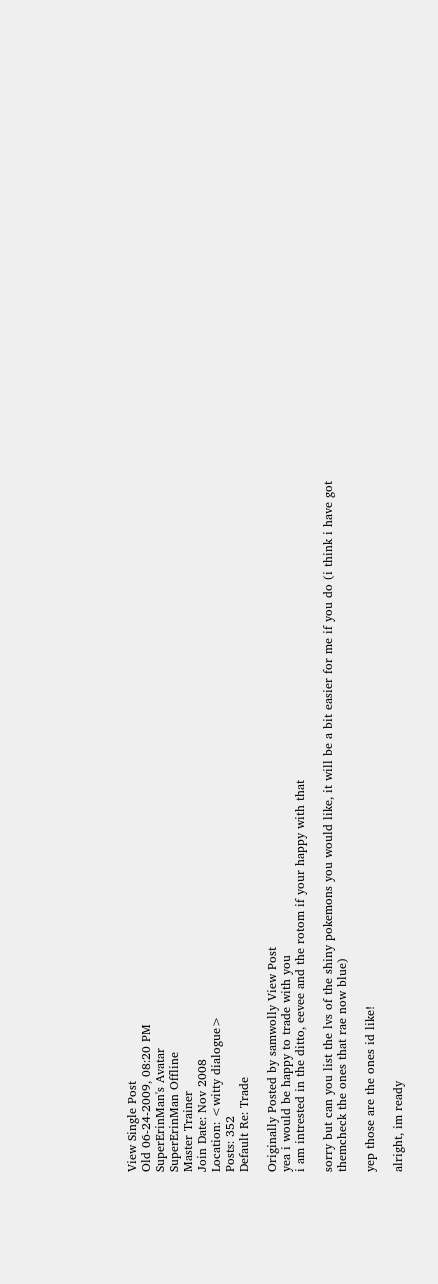View Single Post
Old 06-24-2009, 08:20 PM
SuperErinMan's Avatar
SuperErinMan Offline
Master Trainer
Join Date: Nov 2008
Location: <witty dialogue>
Posts: 352
Default Re: Trade

Originally Posted by samwolly View Post
yea i would be happy to trade with you
i am intrested in the ditto, eevee and the rotom if your happy with that

sorry but can you list the lvs of the shiny pokemons you would like, it will be a bit easier for me if you do (i think i have got themcheck the ones that rae now blue)

yep those are the ones id like!

alright, im ready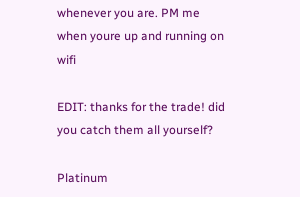whenever you are. PM me when youre up and running on wifi

EDIT: thanks for the trade! did you catch them all yourself?

Platinum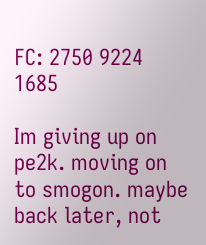FC: 2750 9224 1685

Im giving up on pe2k. moving on to smogon. maybe back later, not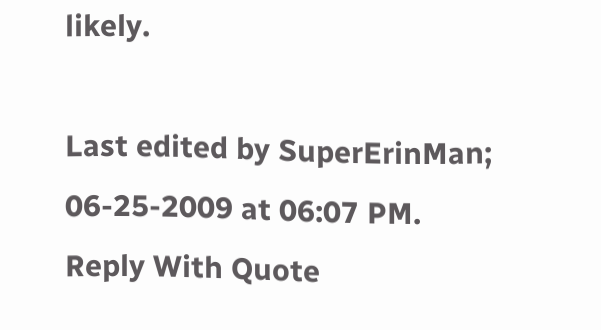likely.

Last edited by SuperErinMan; 06-25-2009 at 06:07 PM.
Reply With Quote